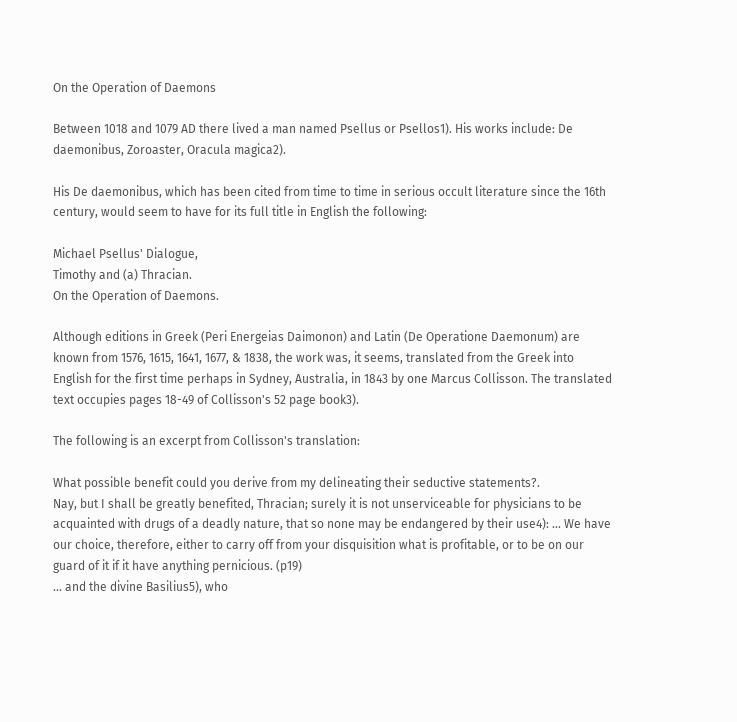On the Operation of Daemons

Between 1018 and 1079 AD there lived a man named Psellus or Psellos1). His works include: De daemonibus, Zoroaster, Oracula magica2).

His De daemonibus, which has been cited from time to time in serious occult literature since the 16th century, would seem to have for its full title in English the following:

Michael Psellus' Dialogue,
Timothy and (a) Thracian.
On the Operation of Daemons.

Although editions in Greek (Peri Energeias Daimonon) and Latin (De Operatione Daemonum) are known from 1576, 1615, 1641, 1677, & 1838, the work was, it seems, translated from the Greek into English for the first time perhaps in Sydney, Australia, in 1843 by one Marcus Collisson. The translated text occupies pages 18-49 of Collisson's 52 page book3).

The following is an excerpt from Collisson's translation:

What possible benefit could you derive from my delineating their seductive statements?.
Nay, but I shall be greatly benefited, Thracian; surely it is not unserviceable for physicians to be acquainted with drugs of a deadly nature, that so none may be endangered by their use4): ... We have our choice, therefore, either to carry off from your disquisition what is profitable, or to be on our guard of it if it have anything pernicious. (p19)
... and the divine Basilius5), who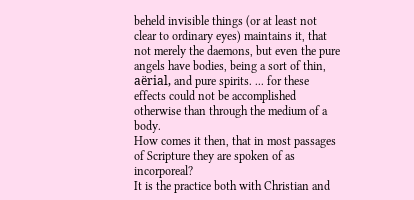beheld invisible things (or at least not clear to ordinary eyes) maintains it, that not merely the daemons, but even the pure angels have bodies, being a sort of thin, aërial, and pure spirits. ... for these effects could not be accomplished otherwise than through the medium of a body.
How comes it then, that in most passages of Scripture they are spoken of as incorporeal?
It is the practice both with Christian and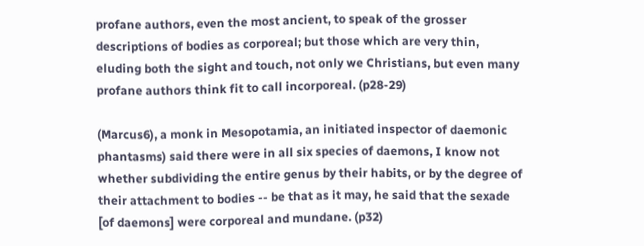profane authors, even the most ancient, to speak of the grosser descriptions of bodies as corporeal; but those which are very thin, eluding both the sight and touch, not only we Christians, but even many profane authors think fit to call incorporeal. (p28-29)

(Marcus6), a monk in Mesopotamia, an initiated inspector of daemonic phantasms) said there were in all six species of daemons, I know not whether subdividing the entire genus by their habits, or by the degree of their attachment to bodies -- be that as it may, he said that the sexade [of daemons] were corporeal and mundane. (p32)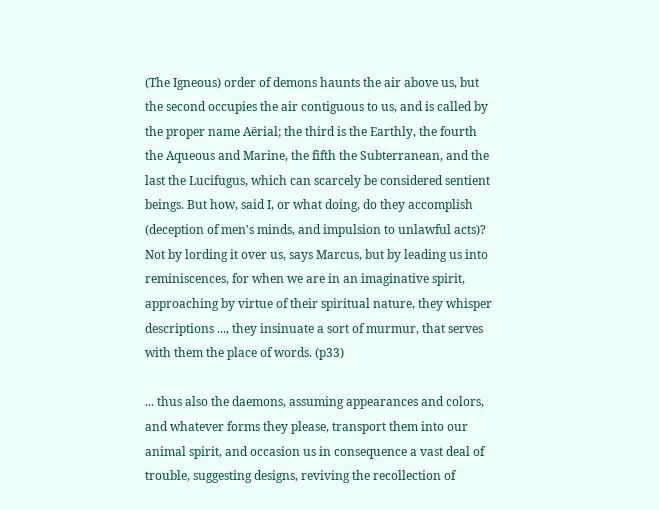(The Igneous) order of demons haunts the air above us, but the second occupies the air contiguous to us, and is called by the proper name Aërial; the third is the Earthly, the fourth the Aqueous and Marine, the fifth the Subterranean, and the last the Lucifugus, which can scarcely be considered sentient beings. But how, said I, or what doing, do they accomplish (deception of men's minds, and impulsion to unlawful acts)? Not by lording it over us, says Marcus, but by leading us into reminiscences, for when we are in an imaginative spirit, approaching by virtue of their spiritual nature, they whisper descriptions ..., they insinuate a sort of murmur, that serves with them the place of words. (p33)

... thus also the daemons, assuming appearances and colors, and whatever forms they please, transport them into our animal spirit, and occasion us in consequence a vast deal of trouble, suggesting designs, reviving the recollection of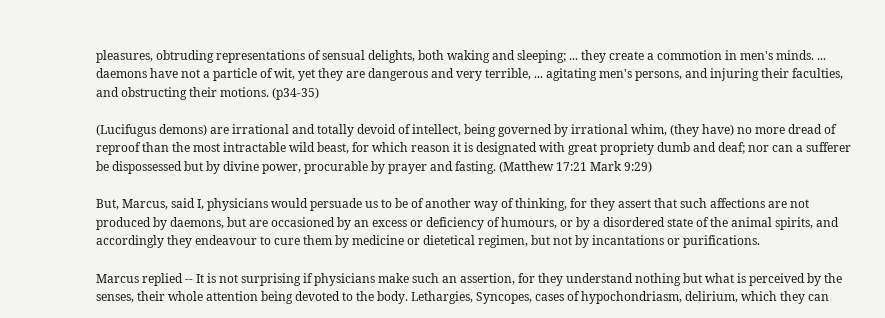pleasures, obtruding representations of sensual delights, both waking and sleeping; ... they create a commotion in men's minds. ... daemons have not a particle of wit, yet they are dangerous and very terrible, ... agitating men's persons, and injuring their faculties, and obstructing their motions. (p34-35)

(Lucifugus demons) are irrational and totally devoid of intellect, being governed by irrational whim, (they have) no more dread of reproof than the most intractable wild beast, for which reason it is designated with great propriety dumb and deaf; nor can a sufferer be dispossessed but by divine power, procurable by prayer and fasting. (Matthew 17:21 Mark 9:29)

But, Marcus, said I, physicians would persuade us to be of another way of thinking, for they assert that such affections are not produced by daemons, but are occasioned by an excess or deficiency of humours, or by a disordered state of the animal spirits, and accordingly they endeavour to cure them by medicine or dietetical regimen, but not by incantations or purifications.

Marcus replied -- It is not surprising if physicians make such an assertion, for they understand nothing but what is perceived by the senses, their whole attention being devoted to the body. Lethargies, Syncopes, cases of hypochondriasm, delirium, which they can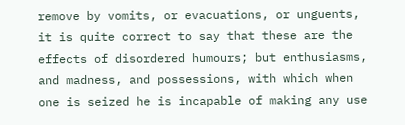remove by vomits, or evacuations, or unguents, it is quite correct to say that these are the effects of disordered humours; but enthusiasms, and madness, and possessions, with which when one is seized he is incapable of making any use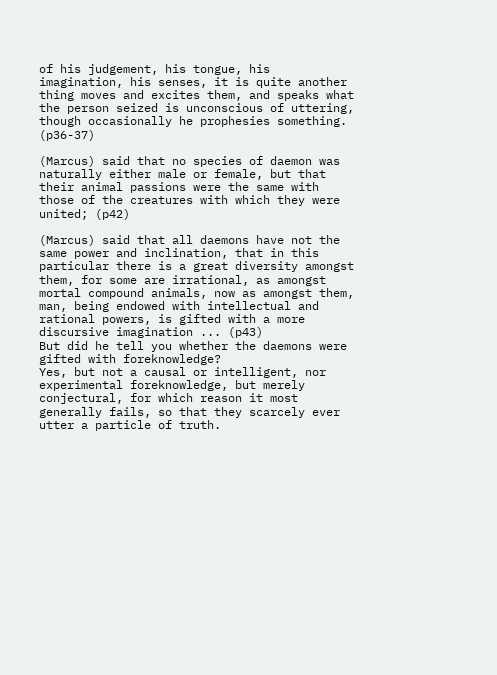of his judgement, his tongue, his imagination, his senses, it is quite another thing moves and excites them, and speaks what the person seized is unconscious of uttering, though occasionally he prophesies something. (p36-37)

(Marcus) said that no species of daemon was naturally either male or female, but that their animal passions were the same with those of the creatures with which they were united; (p42)

(Marcus) said that all daemons have not the same power and inclination, that in this particular there is a great diversity amongst them, for some are irrational, as amongst mortal compound animals, now as amongst them, man, being endowed with intellectual and rational powers, is gifted with a more discursive imagination ... (p43)
But did he tell you whether the daemons were gifted with foreknowledge?
Yes, but not a causal or intelligent, nor experimental foreknowledge, but merely conjectural, for which reason it most generally fails, so that they scarcely ever utter a particle of truth.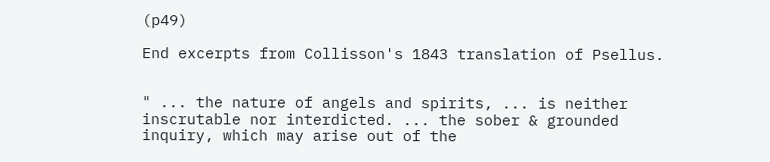(p49)

End excerpts from Collisson's 1843 translation of Psellus.


" ... the nature of angels and spirits, ... is neither inscrutable nor interdicted. ... the sober & grounded inquiry, which may arise out of the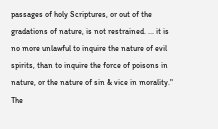passages of holy Scriptures, or out of the gradations of nature, is not restrained. ... it is no more unlawful to inquire the nature of evil spirits, than to inquire the force of poisons in nature, or the nature of sin & vice in morality." The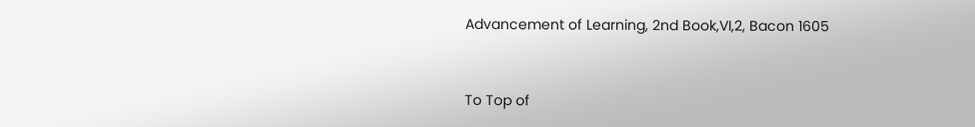Advancement of Learning, 2nd Book,VI,2, Bacon 1605


To Top of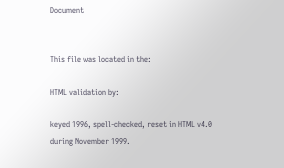Document


This file was located in the:

HTML validation by:

keyed 1996, spell-checked, reset in HTML v4.0 during November 1999.